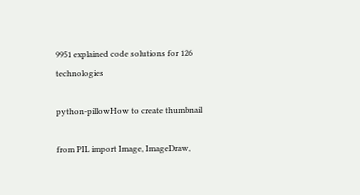9951 explained code solutions for 126 technologies

python-pillowHow to create thumbnail

from PIL import Image, ImageDraw,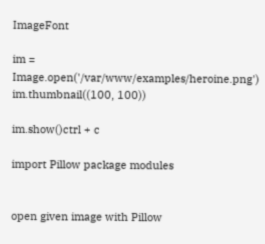ImageFont

im = Image.open('/var/www/examples/heroine.png')
im.thumbnail((100, 100))

im.show()ctrl + c

import Pillow package modules


open given image with Pillow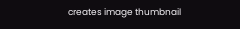creates image thumbnail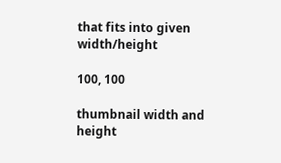that fits into given width/height

100, 100

thumbnail width and height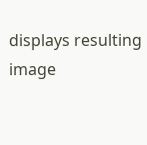displays resulting image